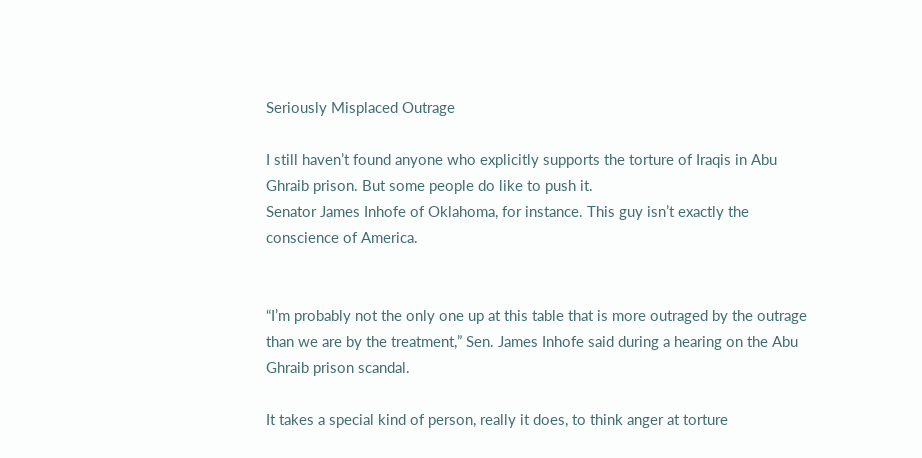Seriously Misplaced Outrage

I still haven’t found anyone who explicitly supports the torture of Iraqis in Abu Ghraib prison. But some people do like to push it.
Senator James Inhofe of Oklahoma, for instance. This guy isn’t exactly the conscience of America.


“I’m probably not the only one up at this table that is more outraged by the outrage than we are by the treatment,” Sen. James Inhofe said during a hearing on the Abu Ghraib prison scandal.

It takes a special kind of person, really it does, to think anger at torture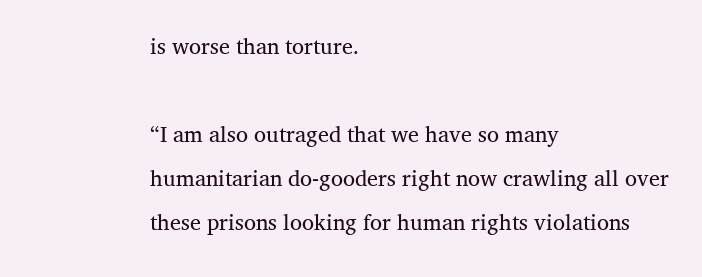is worse than torture.

“I am also outraged that we have so many humanitarian do-gooders right now crawling all over these prisons looking for human rights violations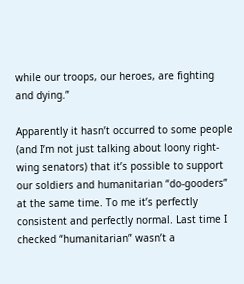while our troops, our heroes, are fighting and dying.”

Apparently it hasn’t occurred to some people (and I’m not just talking about loony right-wing senators) that it’s possible to support our soldiers and humanitarian “do-gooders” at the same time. To me it’s perfectly consistent and perfectly normal. Last time I checked “humanitarian” wasn’t a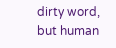dirty word, but human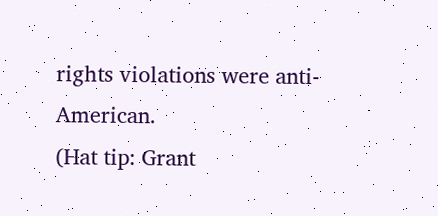rights violations were anti-American.
(Hat tip: Grant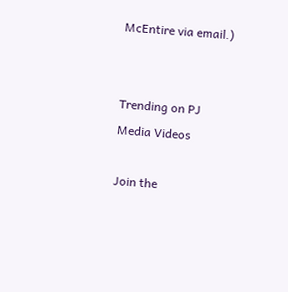McEntire via email.)


Trending on PJ Media Videos

Join the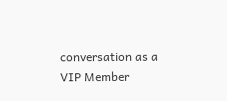conversation as a VIP Member